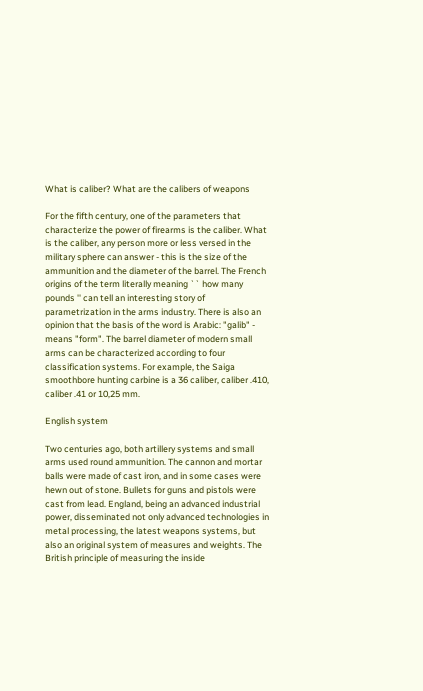What is caliber? What are the calibers of weapons

For the fifth century, one of the parameters that characterize the power of firearms is the caliber. What is the caliber, any person more or less versed in the military sphere can answer - this is the size of the ammunition and the diameter of the barrel. The French origins of the term literally meaning `` how many pounds '' can tell an interesting story of parametrization in the arms industry. There is also an opinion that the basis of the word is Arabic: "galib" - means "form". The barrel diameter of modern small arms can be characterized according to four classification systems. For example, the Saiga smoothbore hunting carbine is a 36 caliber, caliber .410, caliber .41 or 10,25 mm.

English system

Two centuries ago, both artillery systems and small arms used round ammunition. The cannon and mortar balls were made of cast iron, and in some cases were hewn out of stone. Bullets for guns and pistols were cast from lead. England, being an advanced industrial power, disseminated not only advanced technologies in metal processing, the latest weapons systems, but also an original system of measures and weights. The British principle of measuring the inside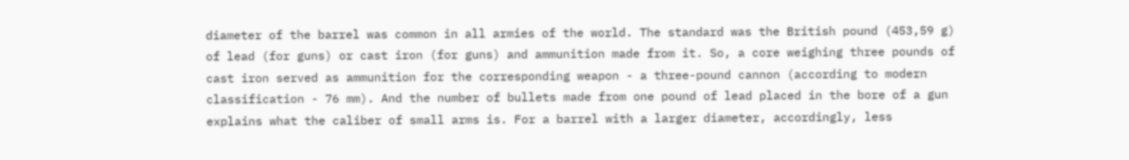diameter of the barrel was common in all armies of the world. The standard was the British pound (453,59 g) of lead (for guns) or cast iron (for guns) and ammunition made from it. So, a core weighing three pounds of cast iron served as ammunition for the corresponding weapon - a three-pound cannon (according to modern classification - 76 mm). And the number of bullets made from one pound of lead placed in the bore of a gun explains what the caliber of small arms is. For a barrel with a larger diameter, accordingly, less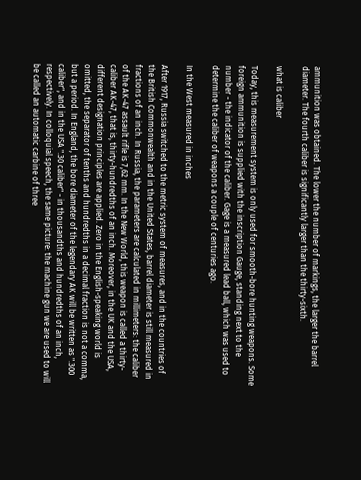ammunition was obtained. The lower the number of markings, the larger the barrel diameter. The fourth caliber is significantly larger than the thirty-sixth.

what is caliber

Today, this measurement system is only used for smooth-bore hunting weapons. Some foreign ammunition is supplied with the inscription Gauge, standing next to the number - the indicator of the caliber. Gage is a measured lead ball, which was used to determine the caliber of weapons a couple of centuries ago.

In the West measured in inches

After 1917, Russia switched to the metric system of measures, and in the countries of the British Commonwealth and in the United States, barrel diameter is still measured in fractions of an inch. In Russia, the parameters are calculated in millimeters: the caliber of the AK-47 assault rifle is 7,62 mm. In the New World, this weapon is called a thirty-caliber AK-47, that is, thirty-hundredths of an inch. Moreover, in the UK and the USA, different designation principles are applied. Zero in the English-speaking world is omitted, the separator of tenths and hundredths in a decimal fraction is not a comma, but a period. In England, the bore diameter of the legendary AK will be written as ".300 caliber", and in the USA ".30 caliber" - in thousandths and hundredths of an inch, respectively. In colloquial speech, the same picture: the machine gun we are used to will be called an automatic carbine of three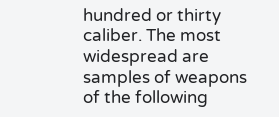hundred or thirty caliber. The most widespread are samples of weapons of the following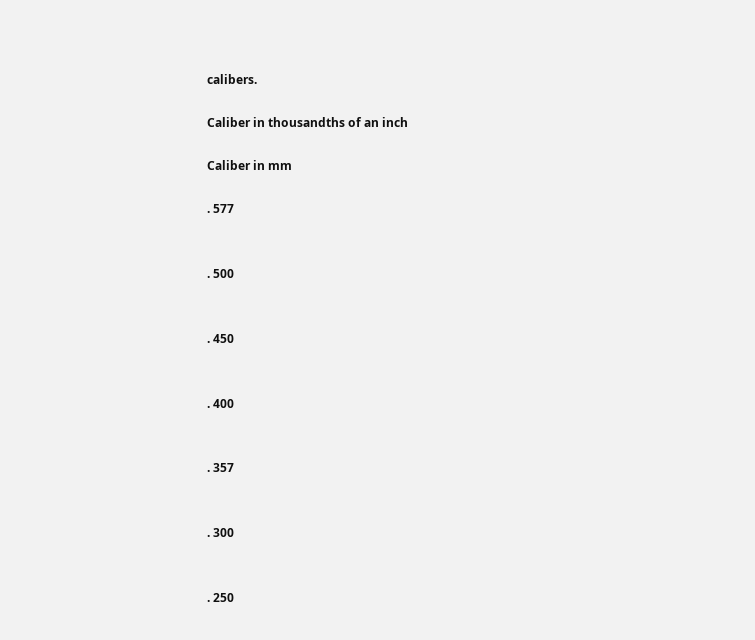calibers.

Caliber in thousandths of an inch

Caliber in mm

. 577


. 500


. 450


. 400


. 357


. 300


. 250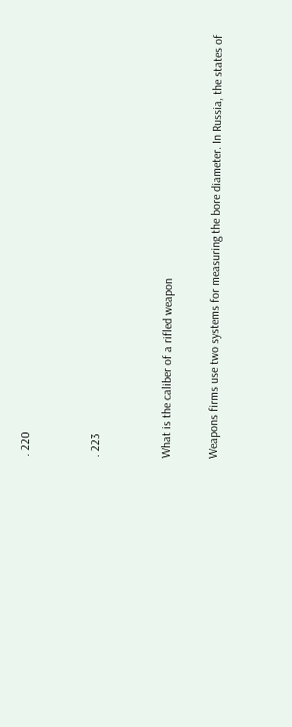. 220


. 223


What is the caliber of a rifled weapon

Weapons firms use two systems for measuring the bore diameter. In Russia, the states of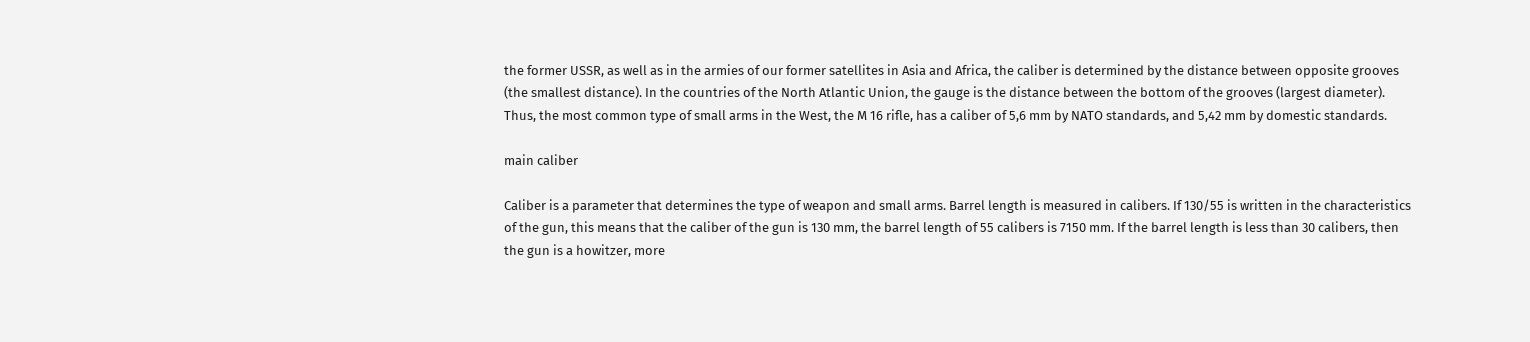the former USSR, as well as in the armies of our former satellites in Asia and Africa, the caliber is determined by the distance between opposite grooves (the smallest distance). In the countries of the North Atlantic Union, the gauge is the distance between the bottom of the grooves (largest diameter). Thus, the most common type of small arms in the West, the M 16 rifle, has a caliber of 5,6 mm by NATO standards, and 5,42 mm by domestic standards.

main caliber

Caliber is a parameter that determines the type of weapon and small arms. Barrel length is measured in calibers. If 130/55 is written in the characteristics of the gun, this means that the caliber of the gun is 130 mm, the barrel length of 55 calibers is 7150 mm. If the barrel length is less than 30 calibers, then the gun is a howitzer, more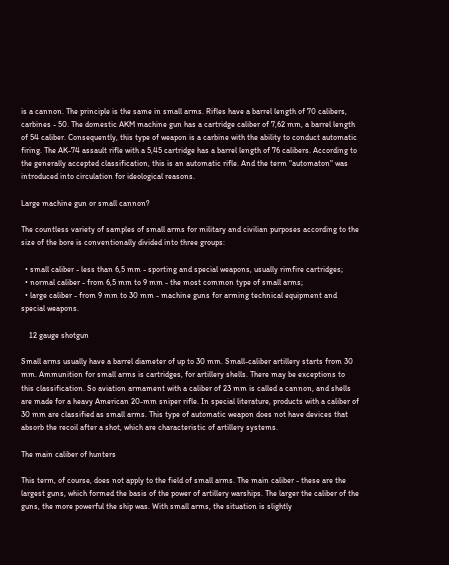is a cannon. The principle is the same in small arms. Rifles have a barrel length of 70 calibers, carbines - 50. The domestic AKM machine gun has a cartridge caliber of 7,62 mm, a barrel length of 54 caliber. Consequently, this type of weapon is a carbine with the ability to conduct automatic firing. The AK-74 assault rifle with a 5,45 cartridge has a barrel length of 76 calibers. According to the generally accepted classification, this is an automatic rifle. And the term "automaton" was introduced into circulation for ideological reasons.

Large machine gun or small cannon?

The countless variety of samples of small arms for military and civilian purposes according to the size of the bore is conventionally divided into three groups:

  • small caliber - less than 6,5 mm - sporting and special weapons, usually rimfire cartridges;
  • normal caliber - from 6,5 mm to 9 mm - the most common type of small arms;
  • large caliber - from 9 mm to 30 mm - machine guns for arming technical equipment and special weapons.

    12 gauge shotgun

Small arms usually have a barrel diameter of up to 30 mm. Small-caliber artillery starts from 30 mm. Ammunition for small arms is cartridges, for artillery shells. There may be exceptions to this classification. So aviation armament with a caliber of 23 mm is called a cannon, and shells are made for a heavy American 20-mm sniper rifle. In special literature, products with a caliber of 30 mm are classified as small arms. This type of automatic weapon does not have devices that absorb the recoil after a shot, which are characteristic of artillery systems.

The main caliber of hunters

This term, of course, does not apply to the field of small arms. The main caliber - these are the largest guns, which formed the basis of the power of artillery warships. The larger the caliber of the guns, the more powerful the ship was. With small arms, the situation is slightly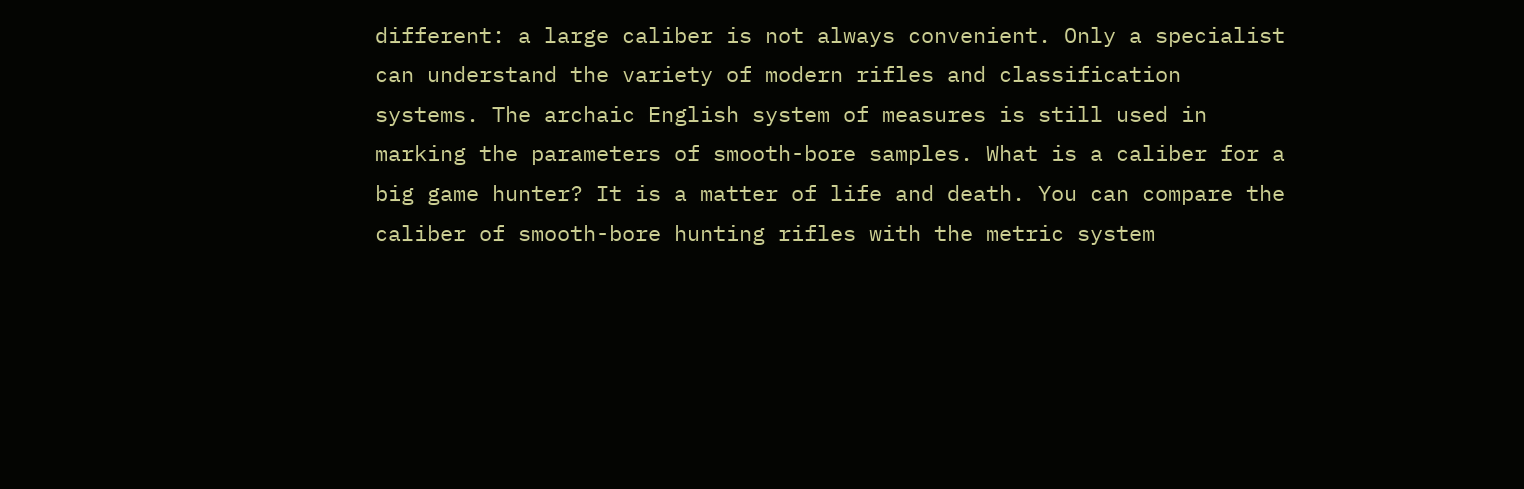different: a large caliber is not always convenient. Only a specialist can understand the variety of modern rifles and classification systems. The archaic English system of measures is still used in marking the parameters of smooth-bore samples. What is a caliber for a big game hunter? It is a matter of life and death. You can compare the caliber of smooth-bore hunting rifles with the metric system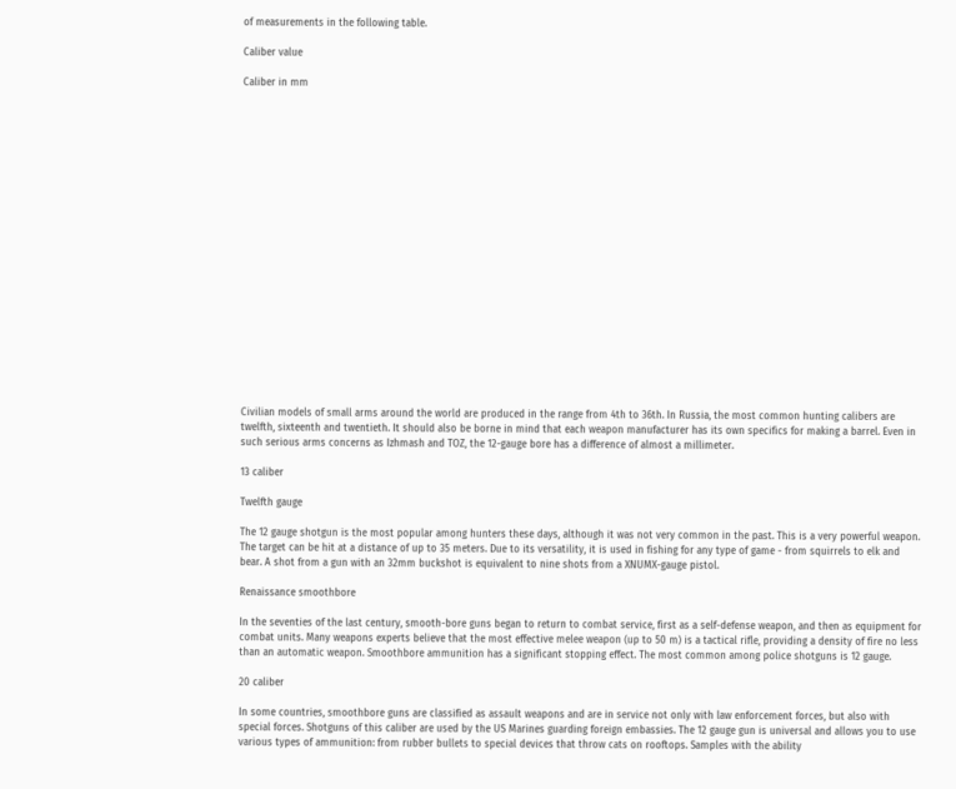of measurements in the following table.

Caliber value

Caliber in mm





















Civilian models of small arms around the world are produced in the range from 4th to 36th. In Russia, the most common hunting calibers are twelfth, sixteenth and twentieth. It should also be borne in mind that each weapon manufacturer has its own specifics for making a barrel. Even in such serious arms concerns as Izhmash and TOZ, the 12-gauge bore has a difference of almost a millimeter.

13 caliber

Twelfth gauge

The 12 gauge shotgun is the most popular among hunters these days, although it was not very common in the past. This is a very powerful weapon. The target can be hit at a distance of up to 35 meters. Due to its versatility, it is used in fishing for any type of game - from squirrels to elk and bear. A shot from a gun with an 32mm buckshot is equivalent to nine shots from a XNUMX-gauge pistol.

Renaissance smoothbore

In the seventies of the last century, smooth-bore guns began to return to combat service, first as a self-defense weapon, and then as equipment for combat units. Many weapons experts believe that the most effective melee weapon (up to 50 m) is a tactical rifle, providing a density of fire no less than an automatic weapon. Smoothbore ammunition has a significant stopping effect. The most common among police shotguns is 12 gauge.

20 caliber

In some countries, smoothbore guns are classified as assault weapons and are in service not only with law enforcement forces, but also with special forces. Shotguns of this caliber are used by the US Marines guarding foreign embassies. The 12 gauge gun is universal and allows you to use various types of ammunition: from rubber bullets to special devices that throw cats on rooftops. Samples with the ability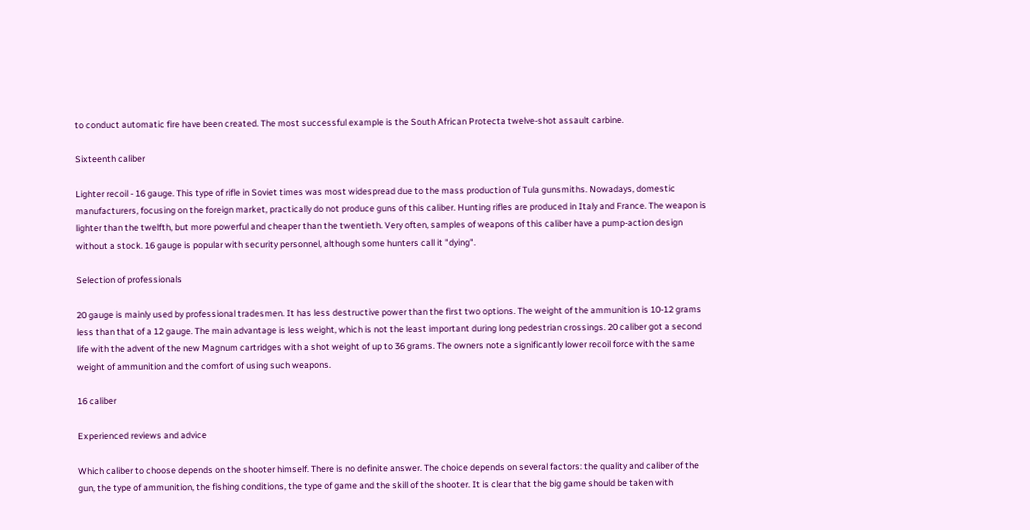to conduct automatic fire have been created. The most successful example is the South African Protecta twelve-shot assault carbine.

Sixteenth caliber

Lighter recoil - 16 gauge. This type of rifle in Soviet times was most widespread due to the mass production of Tula gunsmiths. Nowadays, domestic manufacturers, focusing on the foreign market, practically do not produce guns of this caliber. Hunting rifles are produced in Italy and France. The weapon is lighter than the twelfth, but more powerful and cheaper than the twentieth. Very often, samples of weapons of this caliber have a pump-action design without a stock. 16 gauge is popular with security personnel, although some hunters call it "dying".

Selection of professionals

20 gauge is mainly used by professional tradesmen. It has less destructive power than the first two options. The weight of the ammunition is 10-12 grams less than that of a 12 gauge. The main advantage is less weight, which is not the least important during long pedestrian crossings. 20 caliber got a second life with the advent of the new Magnum cartridges with a shot weight of up to 36 grams. The owners note a significantly lower recoil force with the same weight of ammunition and the comfort of using such weapons.

16 caliber

Experienced reviews and advice

Which caliber to choose depends on the shooter himself. There is no definite answer. The choice depends on several factors: the quality and caliber of the gun, the type of ammunition, the fishing conditions, the type of game and the skill of the shooter. It is clear that the big game should be taken with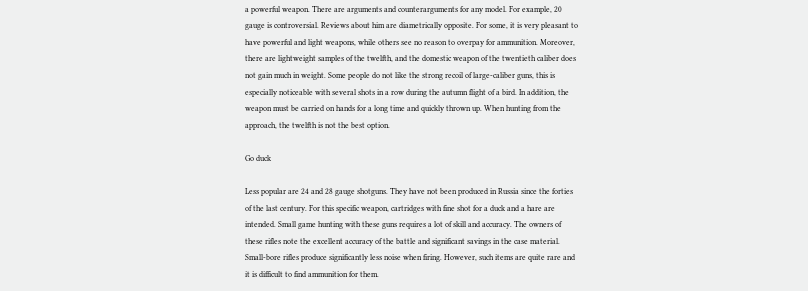a powerful weapon. There are arguments and counterarguments for any model. For example, 20 gauge is controversial. Reviews about him are diametrically opposite. For some, it is very pleasant to have powerful and light weapons, while others see no reason to overpay for ammunition. Moreover, there are lightweight samples of the twelfth, and the domestic weapon of the twentieth caliber does not gain much in weight. Some people do not like the strong recoil of large-caliber guns, this is especially noticeable with several shots in a row during the autumn flight of a bird. In addition, the weapon must be carried on hands for a long time and quickly thrown up. When hunting from the approach, the twelfth is not the best option.

Go duck

Less popular are 24 and 28 gauge shotguns. They have not been produced in Russia since the forties of the last century. For this specific weapon, cartridges with fine shot for a duck and a hare are intended. Small game hunting with these guns requires a lot of skill and accuracy. The owners of these rifles note the excellent accuracy of the battle and significant savings in the case material. Small-bore rifles produce significantly less noise when firing. However, such items are quite rare and it is difficult to find ammunition for them.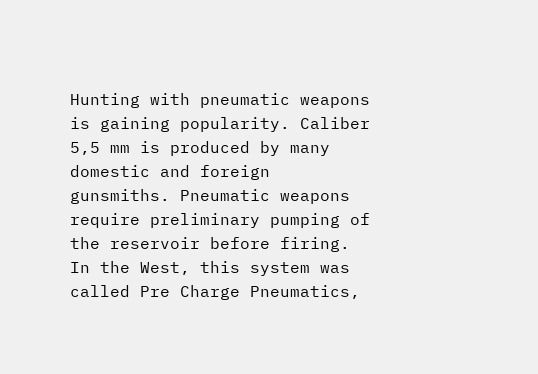Hunting with pneumatic weapons is gaining popularity. Caliber 5,5 mm is produced by many domestic and foreign gunsmiths. Pneumatic weapons require preliminary pumping of the reservoir before firing. In the West, this system was called Pre Charge Pneumatics,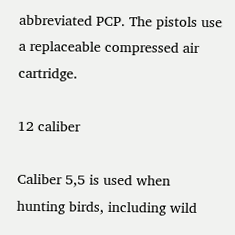abbreviated PCP. The pistols use a replaceable compressed air cartridge.

12 caliber

Caliber 5,5 is used when hunting birds, including wild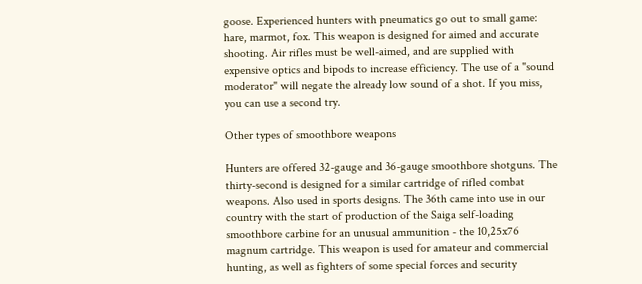goose. Experienced hunters with pneumatics go out to small game: hare, marmot, fox. This weapon is designed for aimed and accurate shooting. Air rifles must be well-aimed, and are supplied with expensive optics and bipods to increase efficiency. The use of a "sound moderator" will negate the already low sound of a shot. If you miss, you can use a second try.

Other types of smoothbore weapons

Hunters are offered 32-gauge and 36-gauge smoothbore shotguns. The thirty-second is designed for a similar cartridge of rifled combat weapons. Also used in sports designs. The 36th came into use in our country with the start of production of the Saiga self-loading smoothbore carbine for an unusual ammunition - the 10,25x76 magnum cartridge. This weapon is used for amateur and commercial hunting, as well as fighters of some special forces and security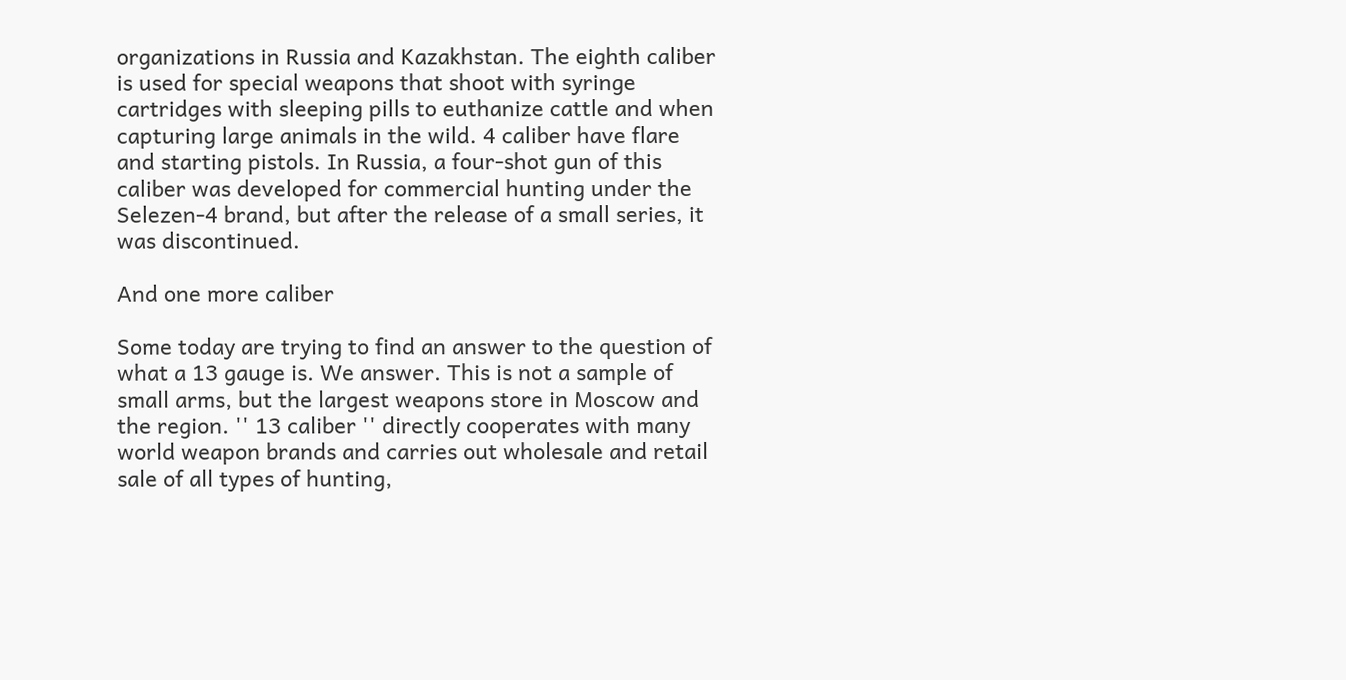organizations in Russia and Kazakhstan. The eighth caliber is used for special weapons that shoot with syringe cartridges with sleeping pills to euthanize cattle and when capturing large animals in the wild. 4 caliber have flare and starting pistols. In Russia, a four-shot gun of this caliber was developed for commercial hunting under the Selezen-4 brand, but after the release of a small series, it was discontinued.

And one more caliber

Some today are trying to find an answer to the question of what a 13 gauge is. We answer. This is not a sample of small arms, but the largest weapons store in Moscow and the region. '' 13 caliber '' directly cooperates with many world weapon brands and carries out wholesale and retail sale of all types of hunting,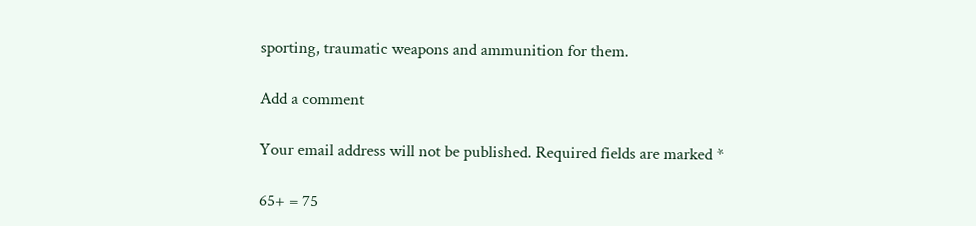sporting, traumatic weapons and ammunition for them.

Add a comment

Your email address will not be published. Required fields are marked *

65+ = 75